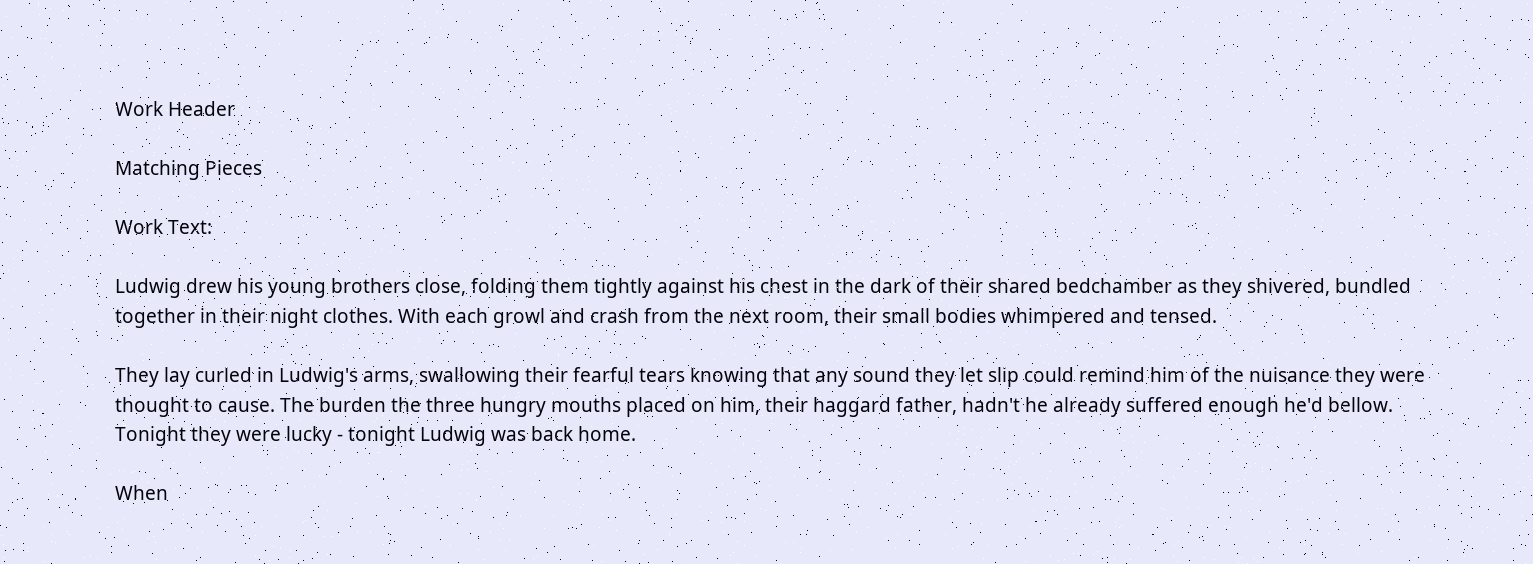Work Header

Matching Pieces

Work Text:

Ludwig drew his young brothers close, folding them tightly against his chest in the dark of their shared bedchamber as they shivered, bundled together in their night clothes. With each growl and crash from the next room, their small bodies whimpered and tensed.

They lay curled in Ludwig's arms, swallowing their fearful tears knowing that any sound they let slip could remind him of the nuisance they were thought to cause. The burden the three hungry mouths placed on him, their haggard father, hadn't he already suffered enough he'd bellow. Tonight they were lucky - tonight Ludwig was back home.

When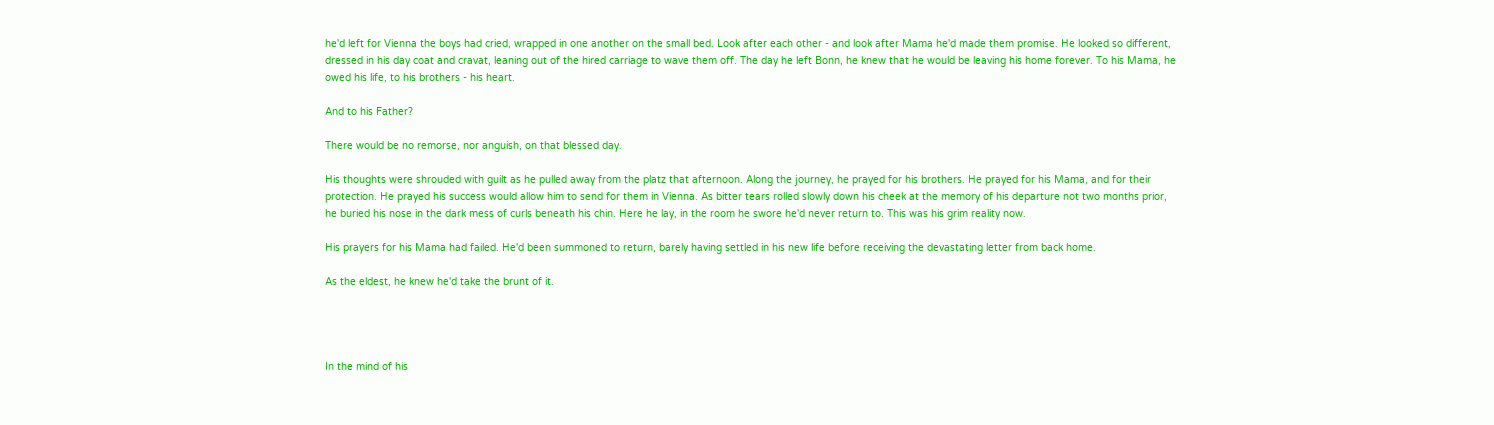he'd left for Vienna the boys had cried, wrapped in one another on the small bed. Look after each other - and look after Mama he'd made them promise. He looked so different, dressed in his day coat and cravat, leaning out of the hired carriage to wave them off. The day he left Bonn, he knew that he would be leaving his home forever. To his Mama, he owed his life, to his brothers - his heart.

And to his Father?

There would be no remorse, nor anguish, on that blessed day.

His thoughts were shrouded with guilt as he pulled away from the platz that afternoon. Along the journey, he prayed for his brothers. He prayed for his Mama, and for their protection. He prayed his success would allow him to send for them in Vienna. As bitter tears rolled slowly down his cheek at the memory of his departure not two months prior, he buried his nose in the dark mess of curls beneath his chin. Here he lay, in the room he swore he'd never return to. This was his grim reality now.

His prayers for his Mama had failed. He'd been summoned to return, barely having settled in his new life before receiving the devastating letter from back home.

As the eldest, he knew he'd take the brunt of it.




In the mind of his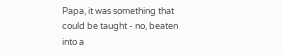Papa, it was something that could be taught - no, beaten into a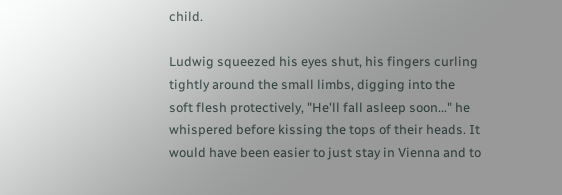child.

Ludwig squeezed his eyes shut, his fingers curling tightly around the small limbs, digging into the soft flesh protectively, "He'll fall asleep soon..." he whispered before kissing the tops of their heads. It would have been easier to just stay in Vienna and to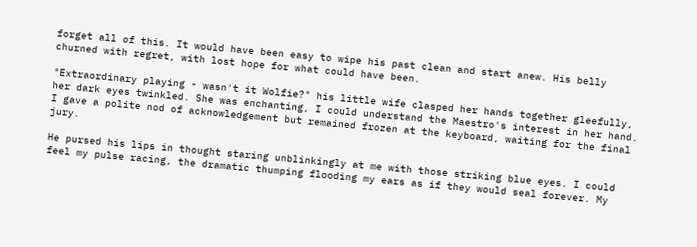forget all of this. It would have been easy to wipe his past clean and start anew. His belly churned with regret, with lost hope for what could have been.

"Extraordinary playing - wasn't it Wolfie?" his little wife clasped her hands together gleefully, her dark eyes twinkled. She was enchanting, I could understand the Maestro's interest in her hand. I gave a polite nod of acknowledgement but remained frozen at the keyboard, waiting for the final jury.

He pursed his lips in thought staring unblinkingly at me with those striking blue eyes. I could feel my pulse racing, the dramatic thumping flooding my ears as if they would seal forever. My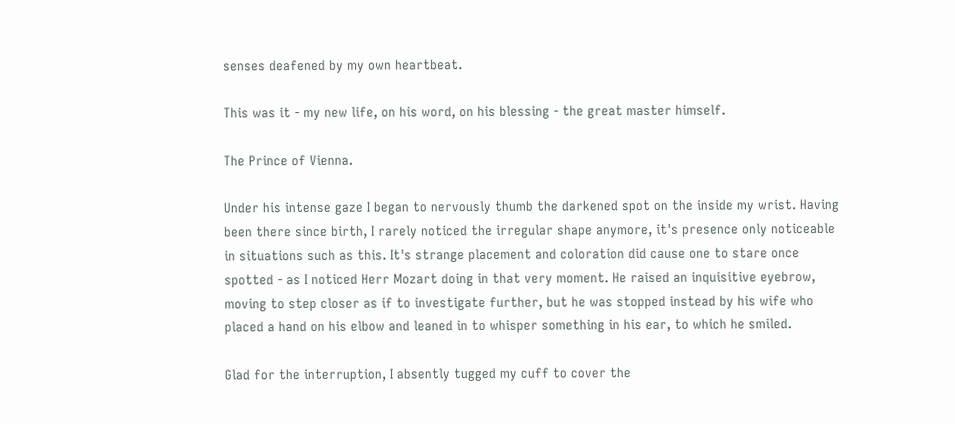senses deafened by my own heartbeat.

This was it - my new life, on his word, on his blessing - the great master himself.

The Prince of Vienna.

Under his intense gaze I began to nervously thumb the darkened spot on the inside my wrist. Having been there since birth, I rarely noticed the irregular shape anymore, it's presence only noticeable in situations such as this. It's strange placement and coloration did cause one to stare once spotted - as I noticed Herr Mozart doing in that very moment. He raised an inquisitive eyebrow, moving to step closer as if to investigate further, but he was stopped instead by his wife who placed a hand on his elbow and leaned in to whisper something in his ear, to which he smiled.

Glad for the interruption, I absently tugged my cuff to cover the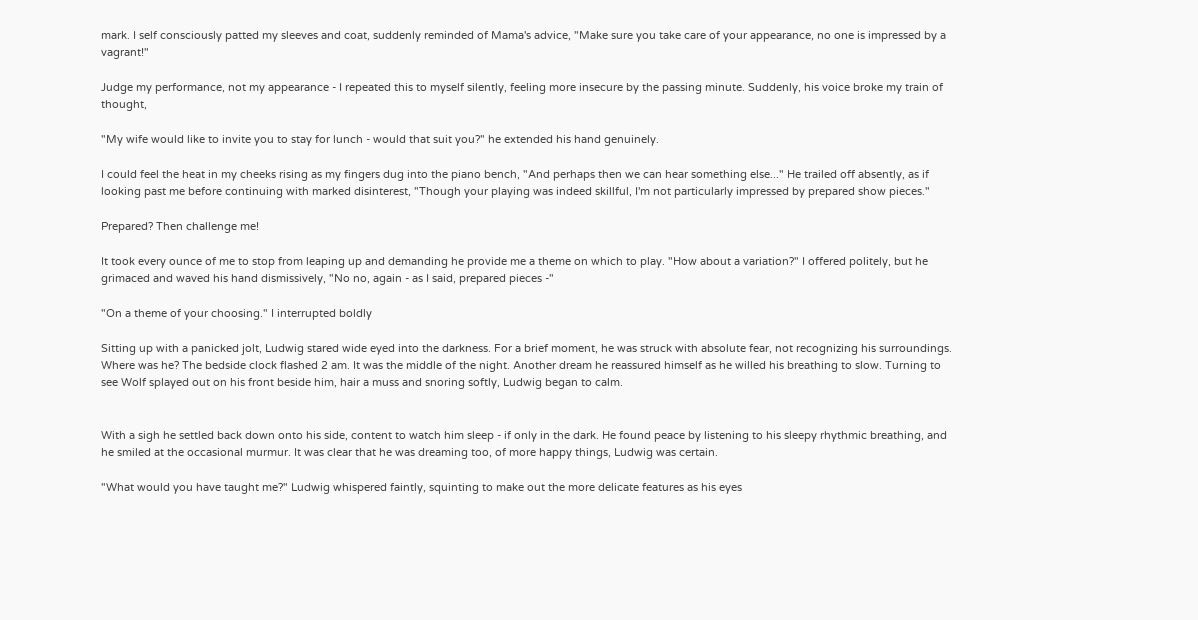mark. I self consciously patted my sleeves and coat, suddenly reminded of Mama's advice, "Make sure you take care of your appearance, no one is impressed by a vagrant!"

Judge my performance, not my appearance - I repeated this to myself silently, feeling more insecure by the passing minute. Suddenly, his voice broke my train of thought,

"My wife would like to invite you to stay for lunch - would that suit you?" he extended his hand genuinely.

I could feel the heat in my cheeks rising as my fingers dug into the piano bench, "And perhaps then we can hear something else..." He trailed off absently, as if looking past me before continuing with marked disinterest, "Though your playing was indeed skillful, I'm not particularly impressed by prepared show pieces."

Prepared? Then challenge me!

It took every ounce of me to stop from leaping up and demanding he provide me a theme on which to play. "How about a variation?" I offered politely, but he grimaced and waved his hand dismissively, "No no, again - as I said, prepared pieces -"

"On a theme of your choosing." I interrupted boldly

Sitting up with a panicked jolt, Ludwig stared wide eyed into the darkness. For a brief moment, he was struck with absolute fear, not recognizing his surroundings. Where was he? The bedside clock flashed 2 am. It was the middle of the night. Another dream he reassured himself as he willed his breathing to slow. Turning to see Wolf splayed out on his front beside him, hair a muss and snoring softly, Ludwig began to calm.


With a sigh he settled back down onto his side, content to watch him sleep - if only in the dark. He found peace by listening to his sleepy rhythmic breathing, and he smiled at the occasional murmur. It was clear that he was dreaming too, of more happy things, Ludwig was certain.

"What would you have taught me?" Ludwig whispered faintly, squinting to make out the more delicate features as his eyes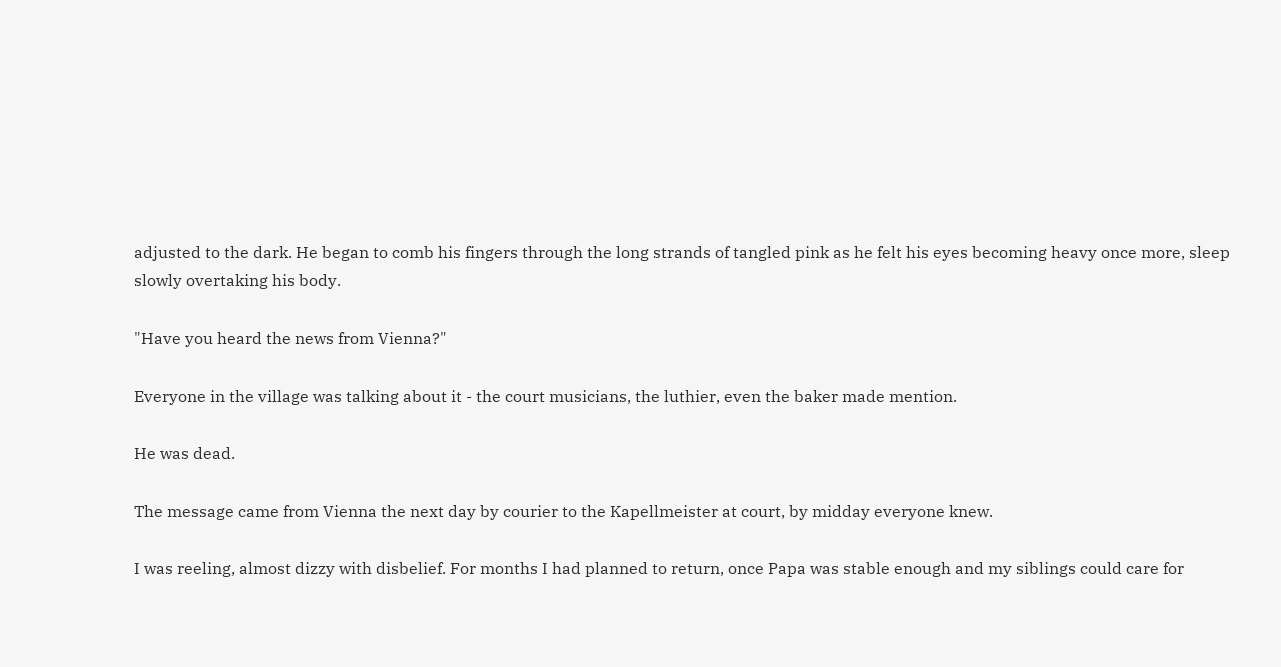adjusted to the dark. He began to comb his fingers through the long strands of tangled pink as he felt his eyes becoming heavy once more, sleep slowly overtaking his body.

"Have you heard the news from Vienna?"

Everyone in the village was talking about it - the court musicians, the luthier, even the baker made mention.

He was dead.

The message came from Vienna the next day by courier to the Kapellmeister at court, by midday everyone knew.

I was reeling, almost dizzy with disbelief. For months I had planned to return, once Papa was stable enough and my siblings could care for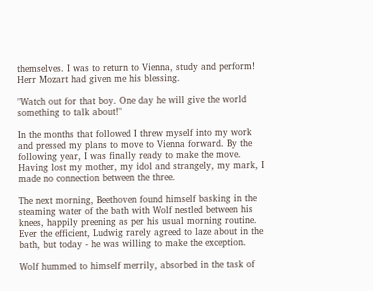themselves. I was to return to Vienna, study and perform! Herr Mozart had given me his blessing.

"Watch out for that boy. One day he will give the world something to talk about!"

In the months that followed I threw myself into my work and pressed my plans to move to Vienna forward. By the following year, I was finally ready to make the move. Having lost my mother, my idol and strangely, my mark, I made no connection between the three.

The next morning, Beethoven found himself basking in the steaming water of the bath with Wolf nestled between his knees, happily preening as per his usual morning routine. Ever the efficient, Ludwig rarely agreed to laze about in the bath, but today - he was willing to make the exception.

Wolf hummed to himself merrily, absorbed in the task of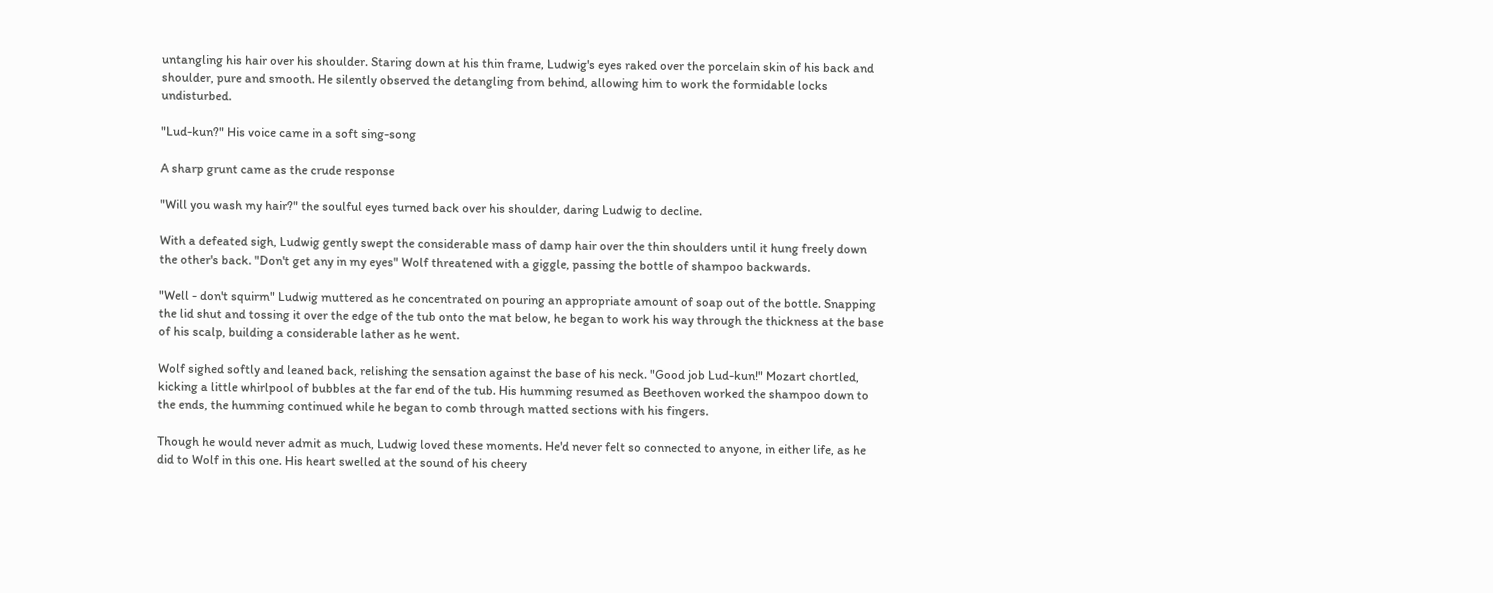untangling his hair over his shoulder. Staring down at his thin frame, Ludwig's eyes raked over the porcelain skin of his back and shoulder, pure and smooth. He silently observed the detangling from behind, allowing him to work the formidable locks undisturbed.

"Lud-kun?" His voice came in a soft sing-song

A sharp grunt came as the crude response

"Will you wash my hair?" the soulful eyes turned back over his shoulder, daring Ludwig to decline.

With a defeated sigh, Ludwig gently swept the considerable mass of damp hair over the thin shoulders until it hung freely down the other's back. "Don't get any in my eyes" Wolf threatened with a giggle, passing the bottle of shampoo backwards.

"Well - don't squirm" Ludwig muttered as he concentrated on pouring an appropriate amount of soap out of the bottle. Snapping the lid shut and tossing it over the edge of the tub onto the mat below, he began to work his way through the thickness at the base of his scalp, building a considerable lather as he went.

Wolf sighed softly and leaned back, relishing the sensation against the base of his neck. "Good job Lud-kun!" Mozart chortled, kicking a little whirlpool of bubbles at the far end of the tub. His humming resumed as Beethoven worked the shampoo down to the ends, the humming continued while he began to comb through matted sections with his fingers.

Though he would never admit as much, Ludwig loved these moments. He'd never felt so connected to anyone, in either life, as he did to Wolf in this one. His heart swelled at the sound of his cheery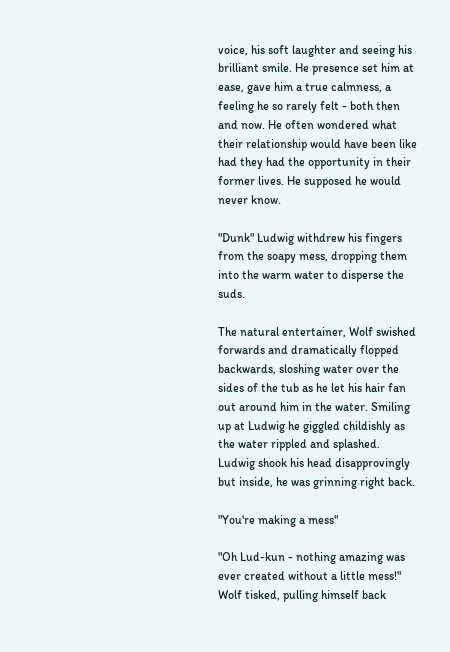voice, his soft laughter and seeing his brilliant smile. He presence set him at ease, gave him a true calmness, a feeling he so rarely felt - both then and now. He often wondered what their relationship would have been like had they had the opportunity in their former lives. He supposed he would never know.

"Dunk" Ludwig withdrew his fingers from the soapy mess, dropping them into the warm water to disperse the suds.

The natural entertainer, Wolf swished forwards and dramatically flopped backwards, sloshing water over the sides of the tub as he let his hair fan out around him in the water. Smiling up at Ludwig he giggled childishly as the water rippled and splashed. Ludwig shook his head disapprovingly but inside, he was grinning right back.

"You're making a mess"

"Oh Lud-kun - nothing amazing was ever created without a little mess!" Wolf tisked, pulling himself back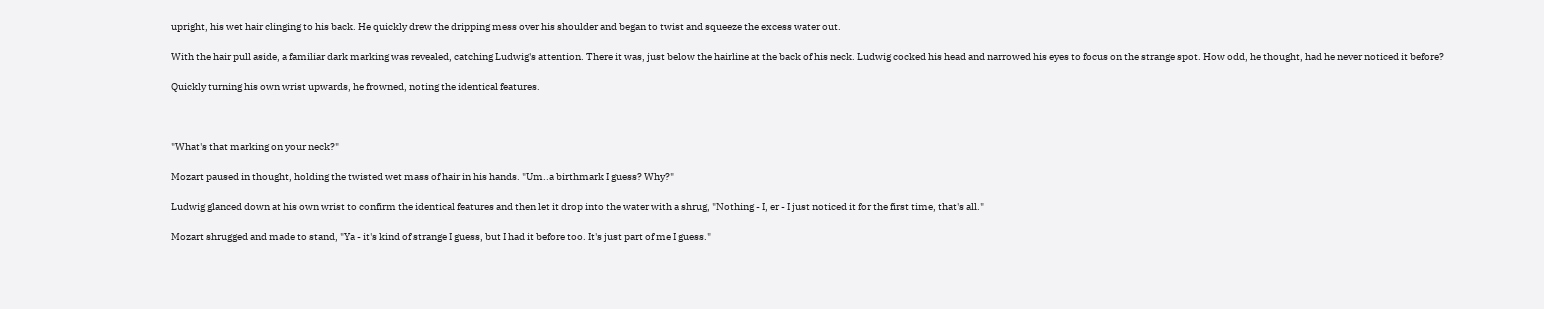upright, his wet hair clinging to his back. He quickly drew the dripping mess over his shoulder and began to twist and squeeze the excess water out.

With the hair pull aside, a familiar dark marking was revealed, catching Ludwig's attention. There it was, just below the hairline at the back of his neck. Ludwig cocked his head and narrowed his eyes to focus on the strange spot. How odd, he thought, had he never noticed it before?

Quickly turning his own wrist upwards, he frowned, noting the identical features.



"What's that marking on your neck?"

Mozart paused in thought, holding the twisted wet mass of hair in his hands. "Um..a birthmark I guess? Why?"

Ludwig glanced down at his own wrist to confirm the identical features and then let it drop into the water with a shrug, "Nothing - I, er - I just noticed it for the first time, that's all."

Mozart shrugged and made to stand, "Ya - it's kind of strange I guess, but I had it before too. It's just part of me I guess."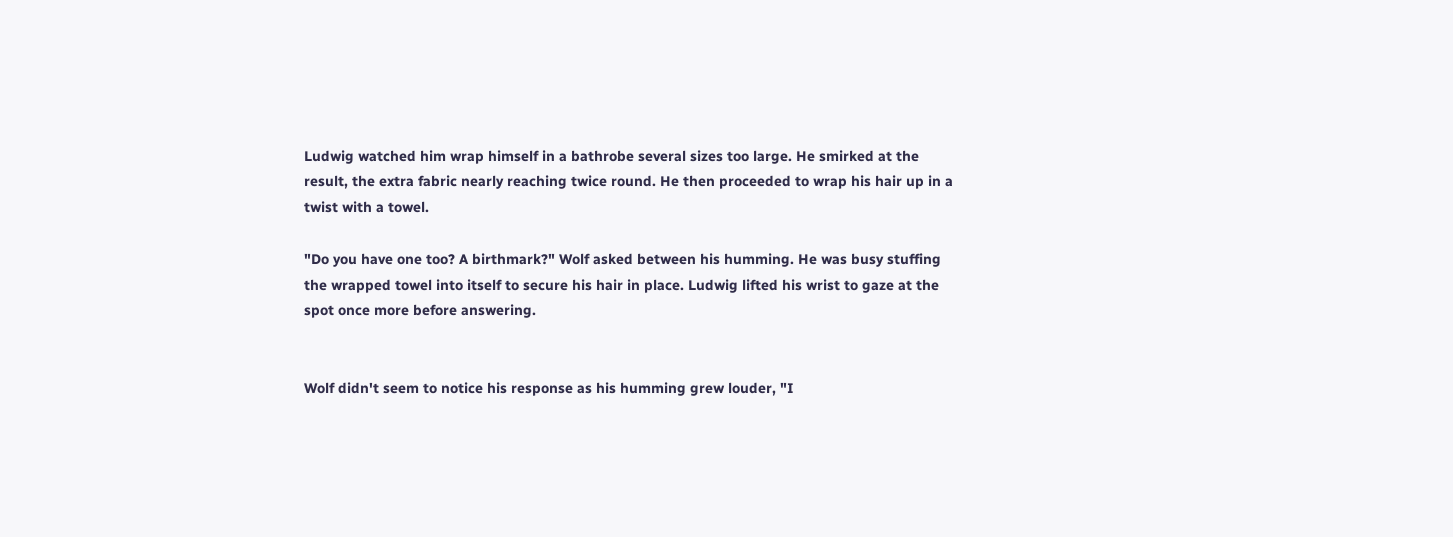Ludwig watched him wrap himself in a bathrobe several sizes too large. He smirked at the result, the extra fabric nearly reaching twice round. He then proceeded to wrap his hair up in a twist with a towel.

"Do you have one too? A birthmark?" Wolf asked between his humming. He was busy stuffing the wrapped towel into itself to secure his hair in place. Ludwig lifted his wrist to gaze at the spot once more before answering.


Wolf didn't seem to notice his response as his humming grew louder, "I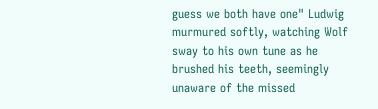guess we both have one" Ludwig murmured softly, watching Wolf sway to his own tune as he brushed his teeth, seemingly unaware of the missed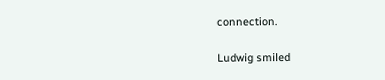connection.

Ludwig smiled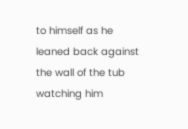to himself as he leaned back against the wall of the tub watching him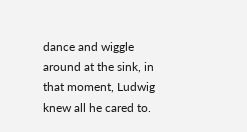dance and wiggle around at the sink, in that moment, Ludwig knew all he cared to.